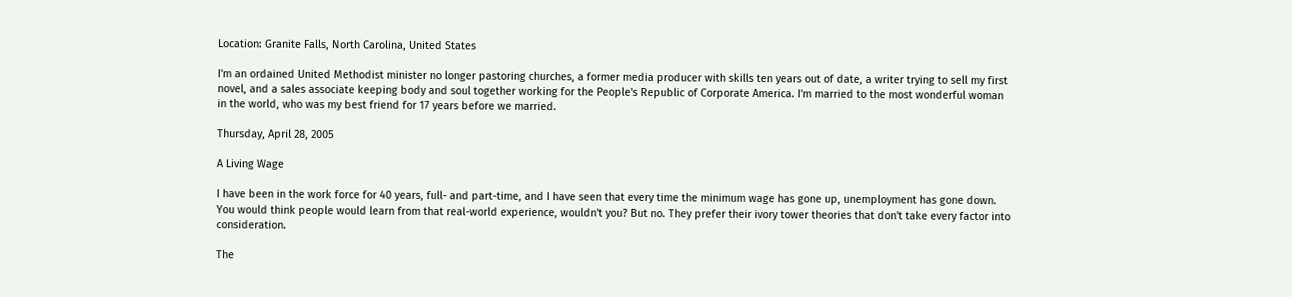Location: Granite Falls, North Carolina, United States

I'm an ordained United Methodist minister no longer pastoring churches, a former media producer with skills ten years out of date, a writer trying to sell my first novel, and a sales associate keeping body and soul together working for the People's Republic of Corporate America. I'm married to the most wonderful woman in the world, who was my best friend for 17 years before we married.

Thursday, April 28, 2005

A Living Wage

I have been in the work force for 40 years, full- and part-time, and I have seen that every time the minimum wage has gone up, unemployment has gone down. You would think people would learn from that real-world experience, wouldn't you? But no. They prefer their ivory tower theories that don't take every factor into consideration.

The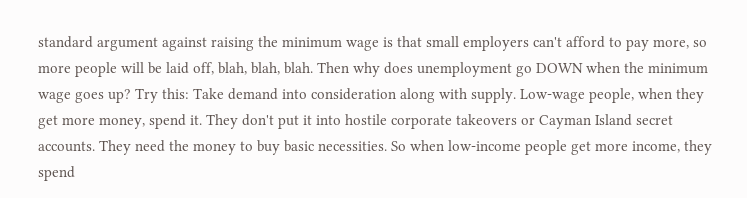standard argument against raising the minimum wage is that small employers can't afford to pay more, so more people will be laid off, blah, blah, blah. Then why does unemployment go DOWN when the minimum wage goes up? Try this: Take demand into consideration along with supply. Low-wage people, when they get more money, spend it. They don't put it into hostile corporate takeovers or Cayman Island secret accounts. They need the money to buy basic necessities. So when low-income people get more income, they spend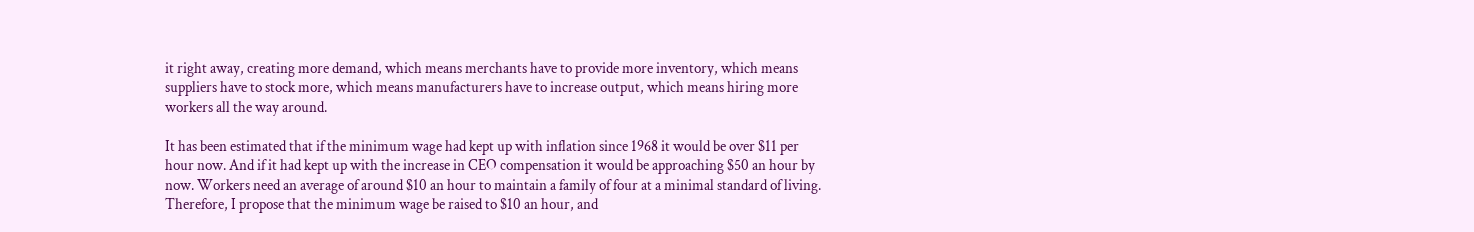it right away, creating more demand, which means merchants have to provide more inventory, which means suppliers have to stock more, which means manufacturers have to increase output, which means hiring more workers all the way around.

It has been estimated that if the minimum wage had kept up with inflation since 1968 it would be over $11 per hour now. And if it had kept up with the increase in CEO compensation it would be approaching $50 an hour by now. Workers need an average of around $10 an hour to maintain a family of four at a minimal standard of living. Therefore, I propose that the minimum wage be raised to $10 an hour, and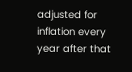adjusted for inflation every year after that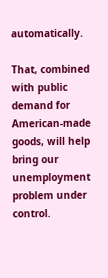automatically.

That, combined with public demand for American-made goods, will help bring our unemployment problem under control.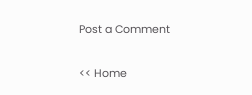Post a Comment

<< Home